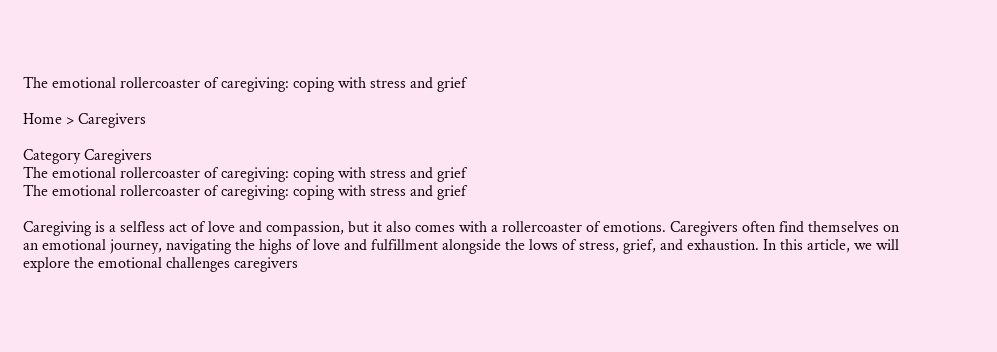The emotional rollercoaster of caregiving: coping with stress and grief

Home > Caregivers

Category Caregivers
The emotional rollercoaster of caregiving: coping with stress and grief
The emotional rollercoaster of caregiving: coping with stress and grief

Caregiving is a selfless act of love and compassion, but it also comes with a rollercoaster of emotions. Caregivers often find themselves on an emotional journey, navigating the highs of love and fulfillment alongside the lows of stress, grief, and exhaustion. In this article, we will explore the emotional challenges caregivers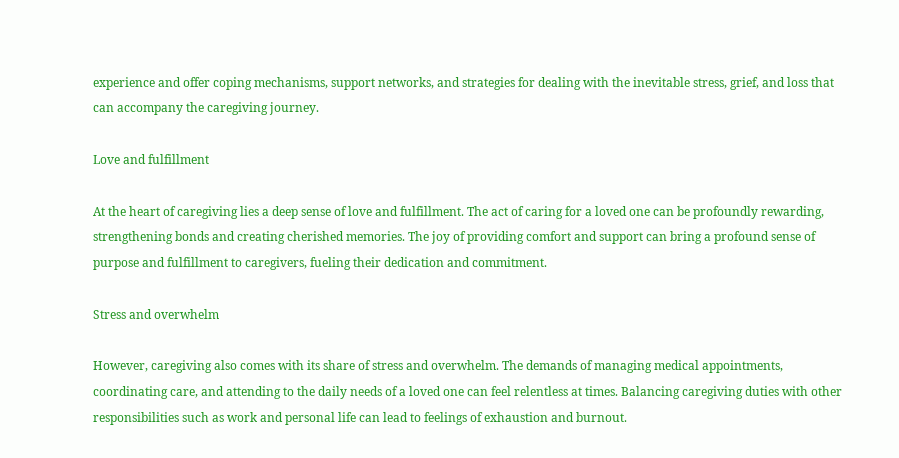experience and offer coping mechanisms, support networks, and strategies for dealing with the inevitable stress, grief, and loss that can accompany the caregiving journey.

Love and fulfillment

At the heart of caregiving lies a deep sense of love and fulfillment. The act of caring for a loved one can be profoundly rewarding, strengthening bonds and creating cherished memories. The joy of providing comfort and support can bring a profound sense of purpose and fulfillment to caregivers, fueling their dedication and commitment.

Stress and overwhelm

However, caregiving also comes with its share of stress and overwhelm. The demands of managing medical appointments, coordinating care, and attending to the daily needs of a loved one can feel relentless at times. Balancing caregiving duties with other responsibilities such as work and personal life can lead to feelings of exhaustion and burnout.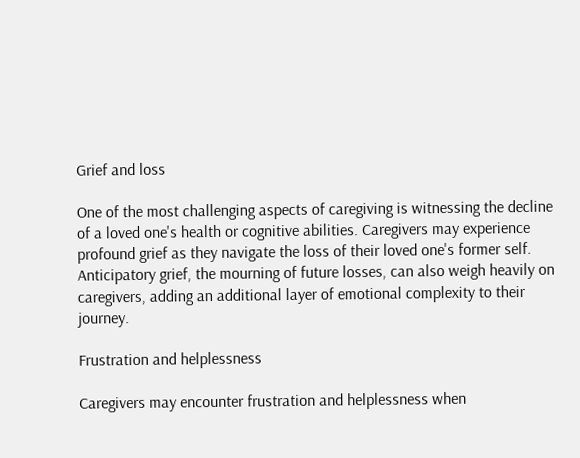Grief and loss

One of the most challenging aspects of caregiving is witnessing the decline of a loved one's health or cognitive abilities. Caregivers may experience profound grief as they navigate the loss of their loved one's former self. Anticipatory grief, the mourning of future losses, can also weigh heavily on caregivers, adding an additional layer of emotional complexity to their journey.

Frustration and helplessness

Caregivers may encounter frustration and helplessness when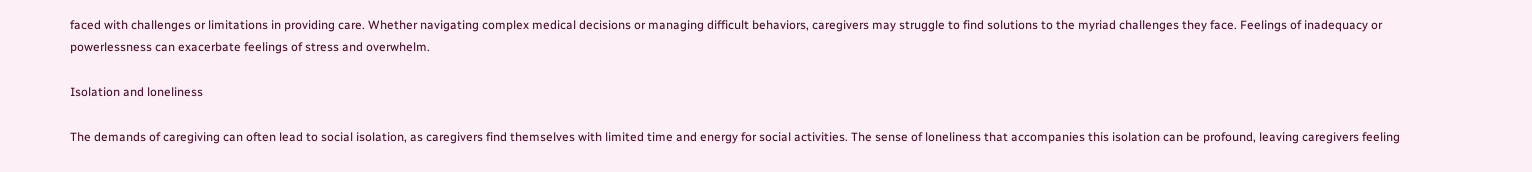faced with challenges or limitations in providing care. Whether navigating complex medical decisions or managing difficult behaviors, caregivers may struggle to find solutions to the myriad challenges they face. Feelings of inadequacy or powerlessness can exacerbate feelings of stress and overwhelm.

Isolation and loneliness

The demands of caregiving can often lead to social isolation, as caregivers find themselves with limited time and energy for social activities. The sense of loneliness that accompanies this isolation can be profound, leaving caregivers feeling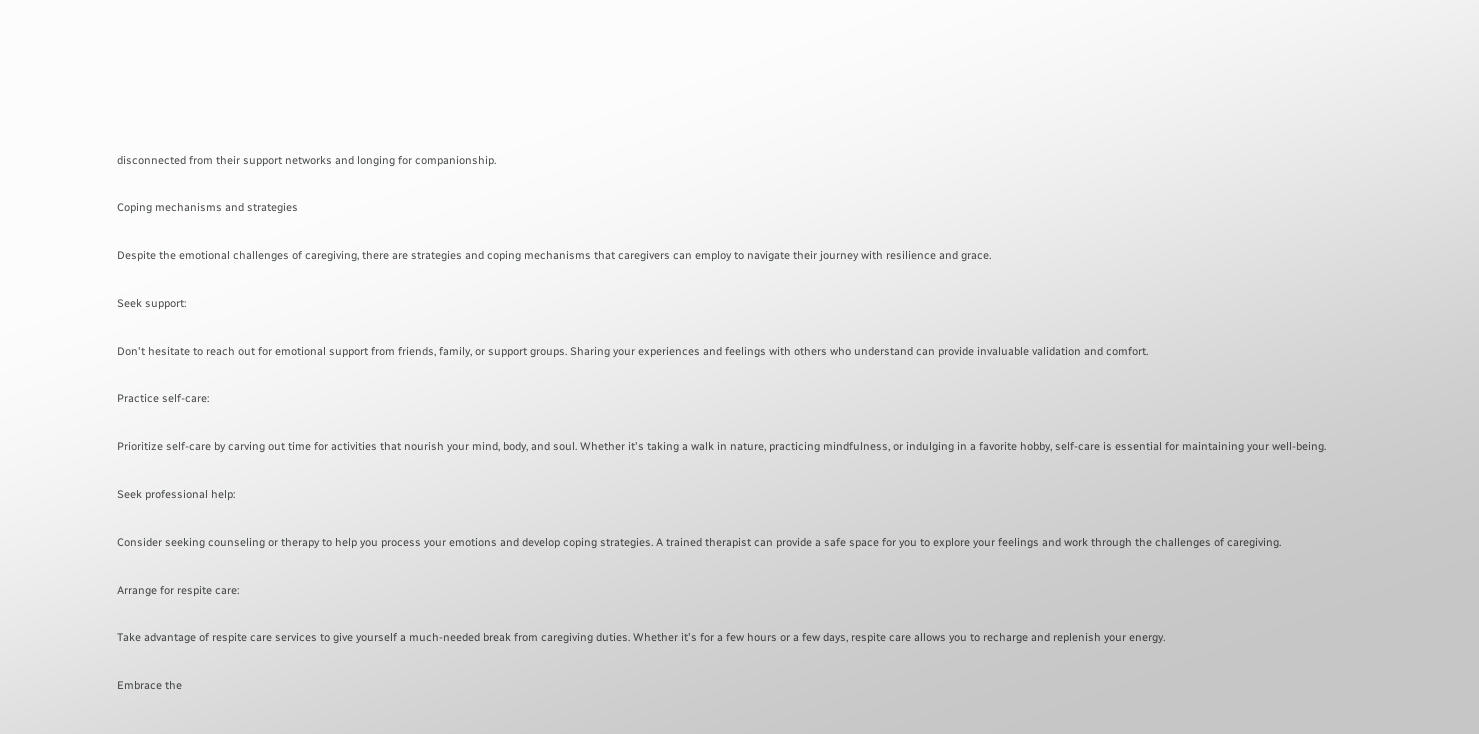disconnected from their support networks and longing for companionship.

Coping mechanisms and strategies

Despite the emotional challenges of caregiving, there are strategies and coping mechanisms that caregivers can employ to navigate their journey with resilience and grace.

Seek support:

Don't hesitate to reach out for emotional support from friends, family, or support groups. Sharing your experiences and feelings with others who understand can provide invaluable validation and comfort.

Practice self-care:

Prioritize self-care by carving out time for activities that nourish your mind, body, and soul. Whether it's taking a walk in nature, practicing mindfulness, or indulging in a favorite hobby, self-care is essential for maintaining your well-being.

Seek professional help:

Consider seeking counseling or therapy to help you process your emotions and develop coping strategies. A trained therapist can provide a safe space for you to explore your feelings and work through the challenges of caregiving.

Arrange for respite care:

Take advantage of respite care services to give yourself a much-needed break from caregiving duties. Whether it's for a few hours or a few days, respite care allows you to recharge and replenish your energy.

Embrace the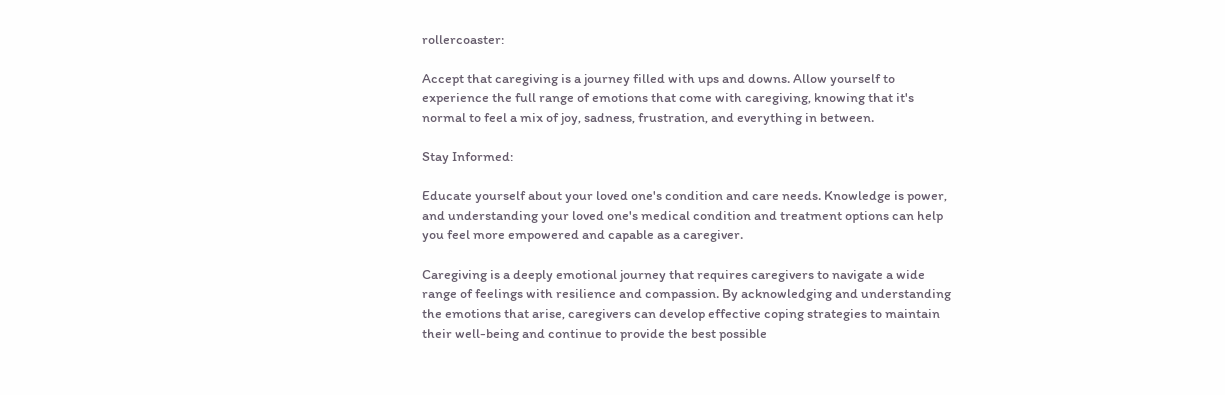rollercoaster:

Accept that caregiving is a journey filled with ups and downs. Allow yourself to experience the full range of emotions that come with caregiving, knowing that it's normal to feel a mix of joy, sadness, frustration, and everything in between.

Stay Informed:

Educate yourself about your loved one's condition and care needs. Knowledge is power, and understanding your loved one's medical condition and treatment options can help you feel more empowered and capable as a caregiver.

Caregiving is a deeply emotional journey that requires caregivers to navigate a wide range of feelings with resilience and compassion. By acknowledging and understanding the emotions that arise, caregivers can develop effective coping strategies to maintain their well-being and continue to provide the best possible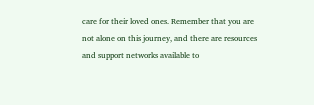care for their loved ones. Remember that you are not alone on this journey, and there are resources and support networks available to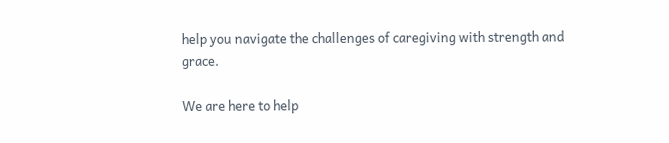help you navigate the challenges of caregiving with strength and grace.

We are here to help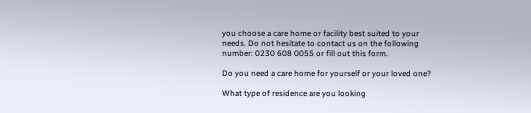you choose a care home or facility best suited to your needs. Do not hesitate to contact us on the following number: 0230 608 0055 or fill out this form.

Do you need a care home for yourself or your loved one?

What type of residence are you looking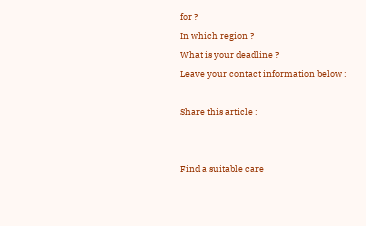for ?
In which region ?
What is your deadline ?
Leave your contact information below :

Share this article :


Find a suitable care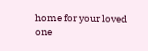home for your loved one